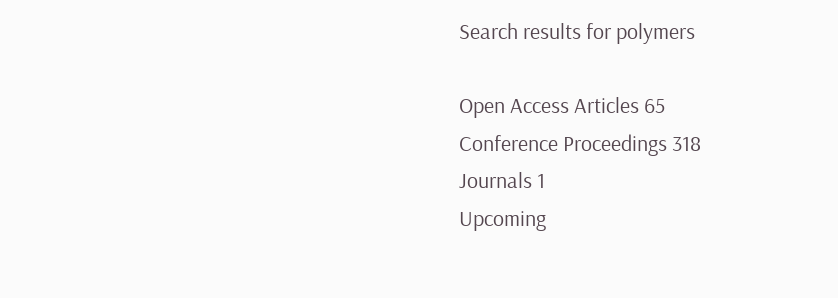Search results for polymers

Open Access Articles 65
Conference Proceedings 318
Journals 1
Upcoming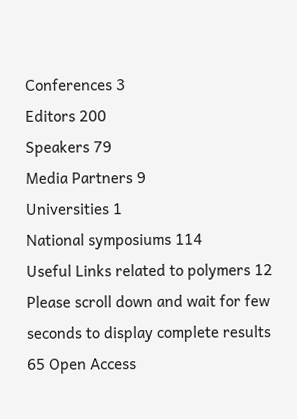Conferences 3
Editors 200
Speakers 79
Media Partners 9
Universities 1
National symposiums 114
Useful Links related to polymers 12
Please scroll down and wait for few seconds to display complete results
65 Open Access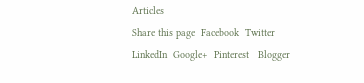Articles
Share this page  Facebook  Twitter  LinkedIn  Google+  Pinterest   Blogger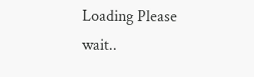Loading Please wait..